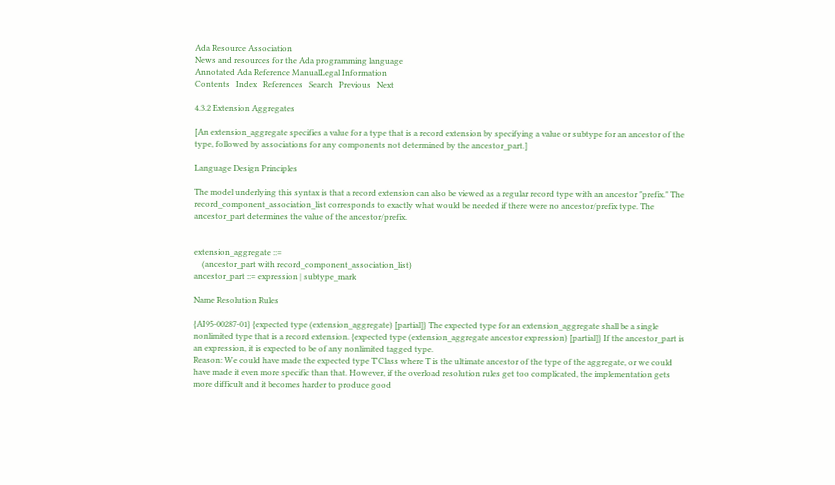Ada Resource Association
News and resources for the Ada programming language
Annotated Ada Reference ManualLegal Information
Contents   Index   References   Search   Previous   Next

4.3.2 Extension Aggregates

[An extension_aggregate specifies a value for a type that is a record extension by specifying a value or subtype for an ancestor of the type, followed by associations for any components not determined by the ancestor_part.]

Language Design Principles

The model underlying this syntax is that a record extension can also be viewed as a regular record type with an ancestor "prefix." The record_component_association_list corresponds to exactly what would be needed if there were no ancestor/prefix type. The ancestor_part determines the value of the ancestor/prefix.


extension_aggregate ::=
    (ancestor_part with record_component_association_list)
ancestor_part ::= expression | subtype_mark

Name Resolution Rules

{AI95-00287-01} {expected type (extension_aggregate) [partial]} The expected type for an extension_aggregate shall be a single nonlimited type that is a record extension. {expected type (extension_aggregate ancestor expression) [partial]} If the ancestor_part is an expression, it is expected to be of any nonlimited tagged type.
Reason: We could have made the expected type T'Class where T is the ultimate ancestor of the type of the aggregate, or we could have made it even more specific than that. However, if the overload resolution rules get too complicated, the implementation gets more difficult and it becomes harder to produce good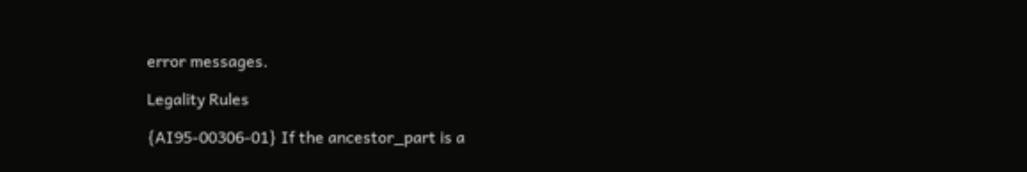error messages.

Legality Rules

{AI95-00306-01} If the ancestor_part is a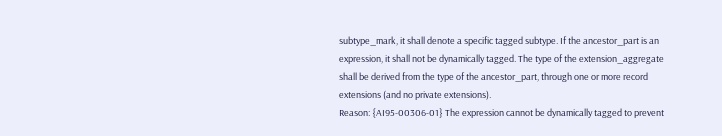subtype_mark, it shall denote a specific tagged subtype. If the ancestor_part is an expression, it shall not be dynamically tagged. The type of the extension_aggregate shall be derived from the type of the ancestor_part, through one or more record extensions (and no private extensions).
Reason: {AI95-00306-01} The expression cannot be dynamically tagged to prevent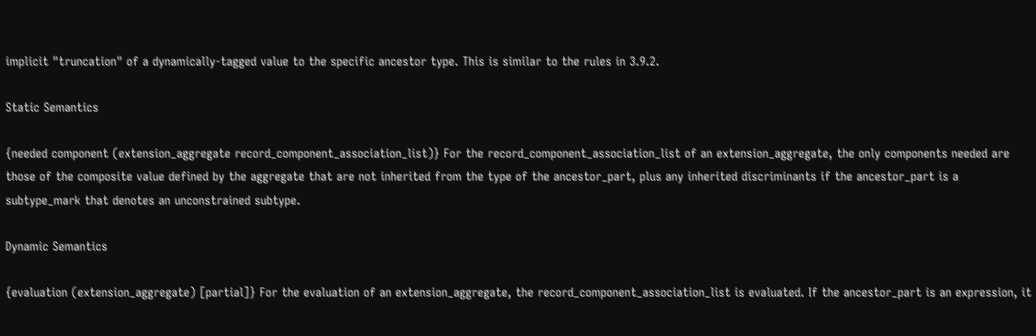implicit "truncation" of a dynamically-tagged value to the specific ancestor type. This is similar to the rules in 3.9.2.

Static Semantics

{needed component (extension_aggregate record_component_association_list)} For the record_component_association_list of an extension_aggregate, the only components needed are those of the composite value defined by the aggregate that are not inherited from the type of the ancestor_part, plus any inherited discriminants if the ancestor_part is a subtype_mark that denotes an unconstrained subtype.

Dynamic Semantics

{evaluation (extension_aggregate) [partial]} For the evaluation of an extension_aggregate, the record_component_association_list is evaluated. If the ancestor_part is an expression, it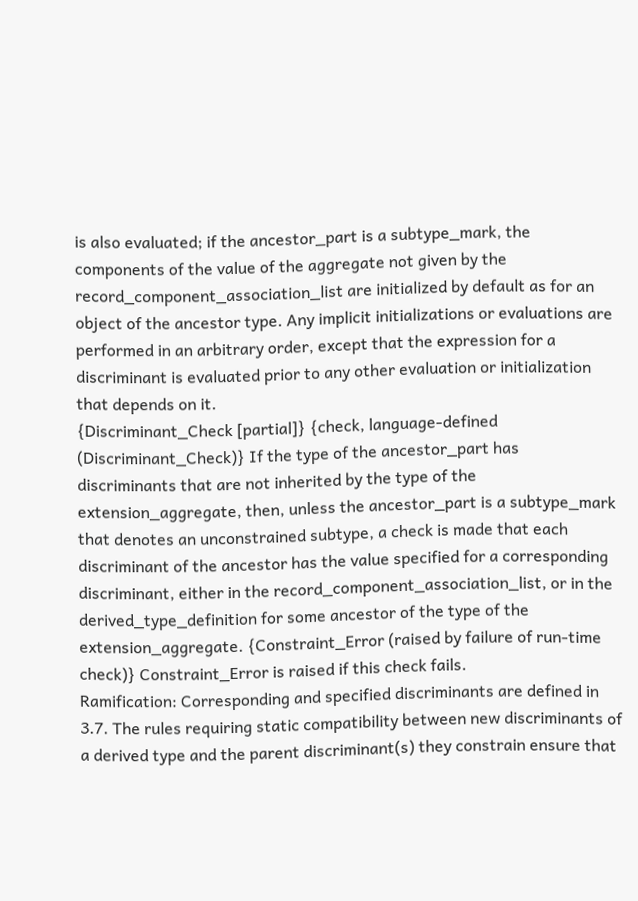is also evaluated; if the ancestor_part is a subtype_mark, the components of the value of the aggregate not given by the record_component_association_list are initialized by default as for an object of the ancestor type. Any implicit initializations or evaluations are performed in an arbitrary order, except that the expression for a discriminant is evaluated prior to any other evaluation or initialization that depends on it.
{Discriminant_Check [partial]} {check, language-defined (Discriminant_Check)} If the type of the ancestor_part has discriminants that are not inherited by the type of the extension_aggregate, then, unless the ancestor_part is a subtype_mark that denotes an unconstrained subtype, a check is made that each discriminant of the ancestor has the value specified for a corresponding discriminant, either in the record_component_association_list, or in the derived_type_definition for some ancestor of the type of the extension_aggregate. {Constraint_Error (raised by failure of run-time check)} Constraint_Error is raised if this check fails.
Ramification: Corresponding and specified discriminants are defined in 3.7. The rules requiring static compatibility between new discriminants of a derived type and the parent discriminant(s) they constrain ensure that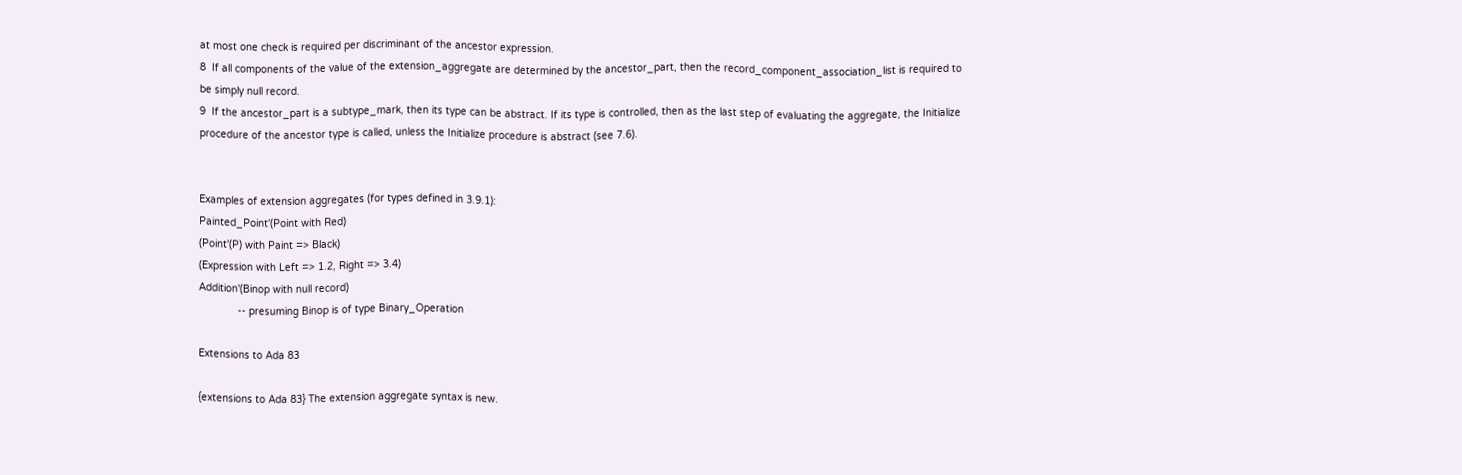at most one check is required per discriminant of the ancestor expression.
8  If all components of the value of the extension_aggregate are determined by the ancestor_part, then the record_component_association_list is required to be simply null record.
9  If the ancestor_part is a subtype_mark, then its type can be abstract. If its type is controlled, then as the last step of evaluating the aggregate, the Initialize procedure of the ancestor type is called, unless the Initialize procedure is abstract (see 7.6).


Examples of extension aggregates (for types defined in 3.9.1):
Painted_Point'(Point with Red)
(Point'(P) with Paint => Black)
(Expression with Left => 1.2, Right => 3.4)
Addition'(Binop with null record)
             -- presuming Binop is of type Binary_Operation

Extensions to Ada 83

{extensions to Ada 83} The extension aggregate syntax is new.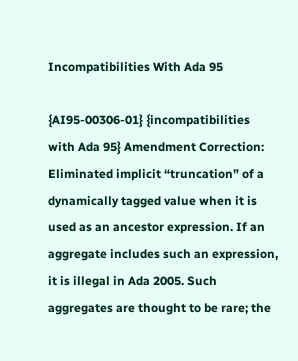Incompatibilities With Ada 95

{AI95-00306-01} {incompatibilities with Ada 95} Amendment Correction: Eliminated implicit “truncation” of a dynamically tagged value when it is used as an ancestor expression. If an aggregate includes such an expression, it is illegal in Ada 2005. Such aggregates are thought to be rare; the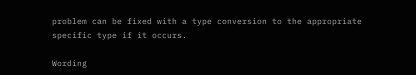problem can be fixed with a type conversion to the appropriate specific type if it occurs.

Wording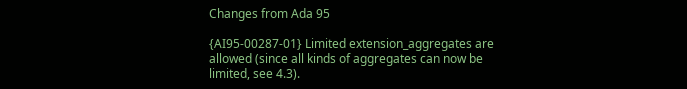Changes from Ada 95

{AI95-00287-01} Limited extension_aggregates are allowed (since all kinds of aggregates can now be limited, see 4.3).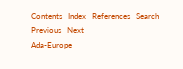Contents   Index   References   Search   Previous   Next
Ada-Europe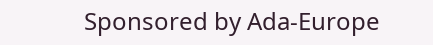Sponsored by Ada-Europe